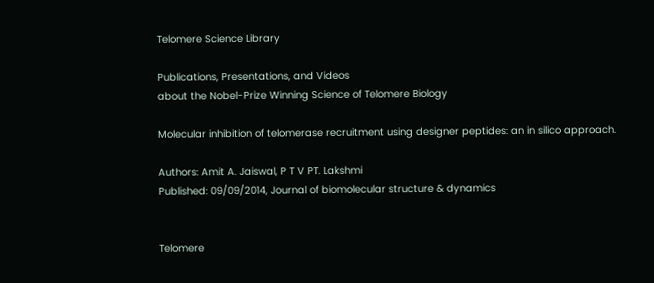Telomere Science Library

Publications, Presentations, and Videos
about the Nobel-Prize Winning Science of Telomere Biology

Molecular inhibition of telomerase recruitment using designer peptides: an in silico approach.

Authors: Amit A. Jaiswal, P T V PT. Lakshmi
Published: 09/09/2014, Journal of biomolecular structure & dynamics


Telomere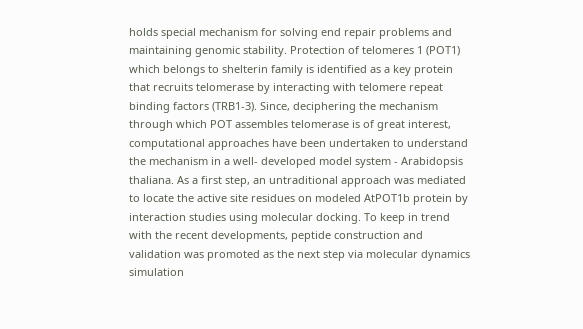holds special mechanism for solving end repair problems and maintaining genomic stability. Protection of telomeres 1 (POT1) which belongs to shelterin family is identified as a key protein that recruits telomerase by interacting with telomere repeat binding factors (TRB1-3). Since, deciphering the mechanism through which POT assembles telomerase is of great interest, computational approaches have been undertaken to understand the mechanism in a well- developed model system - Arabidopsis thaliana. As a first step, an untraditional approach was mediated to locate the active site residues on modeled AtPOT1b protein by interaction studies using molecular docking. To keep in trend with the recent developments, peptide construction and validation was promoted as the next step via molecular dynamics simulation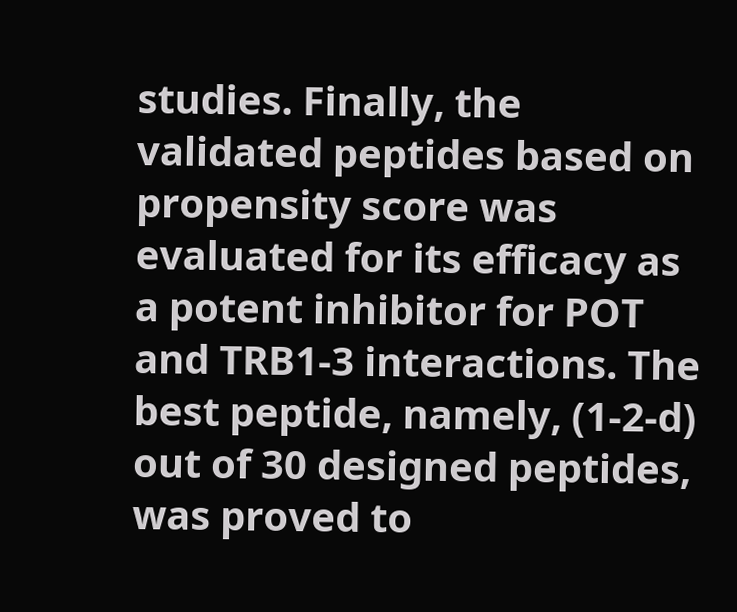studies. Finally, the validated peptides based on propensity score was evaluated for its efficacy as a potent inhibitor for POT and TRB1-3 interactions. The best peptide, namely, (1-2-d) out of 30 designed peptides, was proved to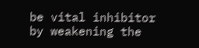be vital inhibitor by weakening the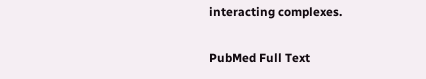interacting complexes.

PubMed Full Text